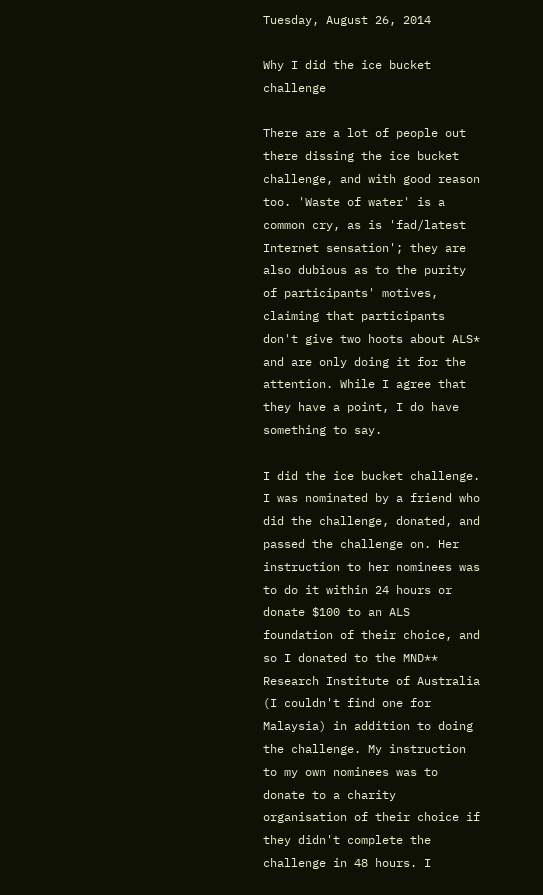Tuesday, August 26, 2014

Why I did the ice bucket challenge

There are a lot of people out there dissing the ice bucket challenge, and with good reason too. 'Waste of water' is a common cry, as is 'fad/latest Internet sensation'; they are also dubious as to the purity of participants' motives, claiming that participants don't give two hoots about ALS* and are only doing it for the attention. While I agree that they have a point, I do have something to say.

I did the ice bucket challenge. I was nominated by a friend who did the challenge, donated, and passed the challenge on. Her instruction to her nominees was to do it within 24 hours or donate $100 to an ALS foundation of their choice, and so I donated to the MND** Research Institute of Australia (I couldn't find one for Malaysia) in addition to doing the challenge. My instruction to my own nominees was to donate to a charity organisation of their choice if they didn't complete the challenge in 48 hours. I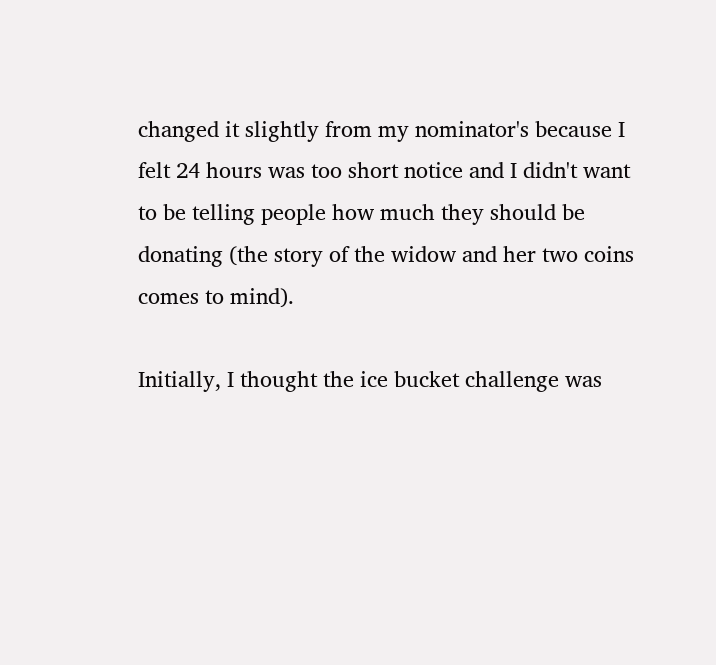changed it slightly from my nominator's because I felt 24 hours was too short notice and I didn't want to be telling people how much they should be donating (the story of the widow and her two coins comes to mind).

Initially, I thought the ice bucket challenge was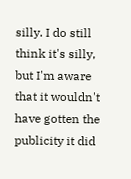silly. I do still think it's silly, but I'm aware that it wouldn't have gotten the publicity it did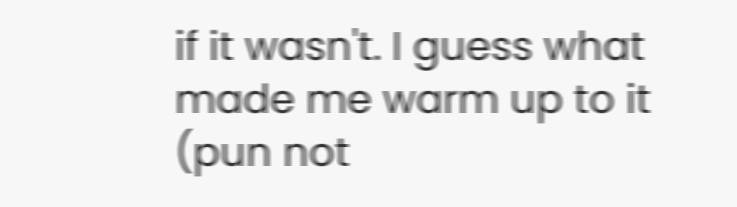if it wasn't. I guess what made me warm up to it (pun not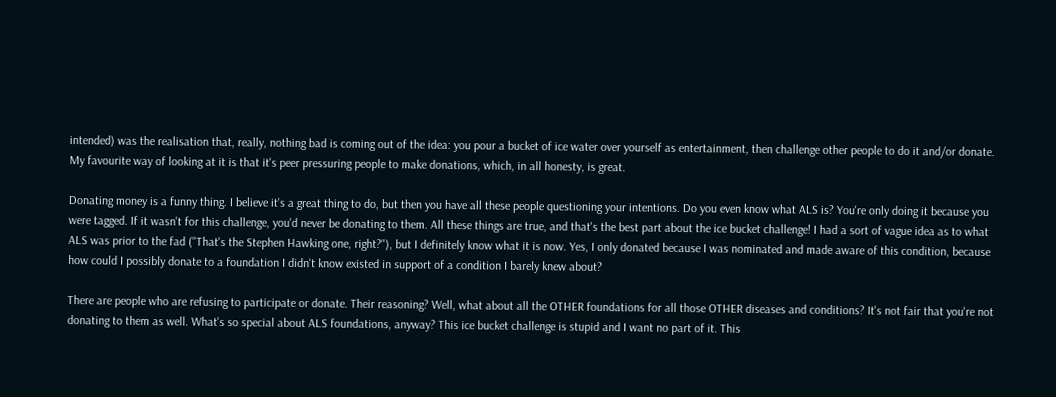intended) was the realisation that, really, nothing bad is coming out of the idea: you pour a bucket of ice water over yourself as entertainment, then challenge other people to do it and/or donate. My favourite way of looking at it is that it's peer pressuring people to make donations, which, in all honesty, is great.

Donating money is a funny thing. I believe it's a great thing to do, but then you have all these people questioning your intentions. Do you even know what ALS is? You're only doing it because you were tagged. If it wasn't for this challenge, you'd never be donating to them. All these things are true, and that's the best part about the ice bucket challenge! I had a sort of vague idea as to what ALS was prior to the fad ("That's the Stephen Hawking one, right?"), but I definitely know what it is now. Yes, I only donated because I was nominated and made aware of this condition, because how could I possibly donate to a foundation I didn't know existed in support of a condition I barely knew about?

There are people who are refusing to participate or donate. Their reasoning? Well, what about all the OTHER foundations for all those OTHER diseases and conditions? It's not fair that you're not donating to them as well. What's so special about ALS foundations, anyway? This ice bucket challenge is stupid and I want no part of it. This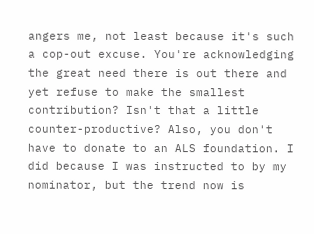angers me, not least because it's such a cop-out excuse. You're acknowledging the great need there is out there and yet refuse to make the smallest contribution? Isn't that a little counter-productive? Also, you don't have to donate to an ALS foundation. I did because I was instructed to by my nominator, but the trend now is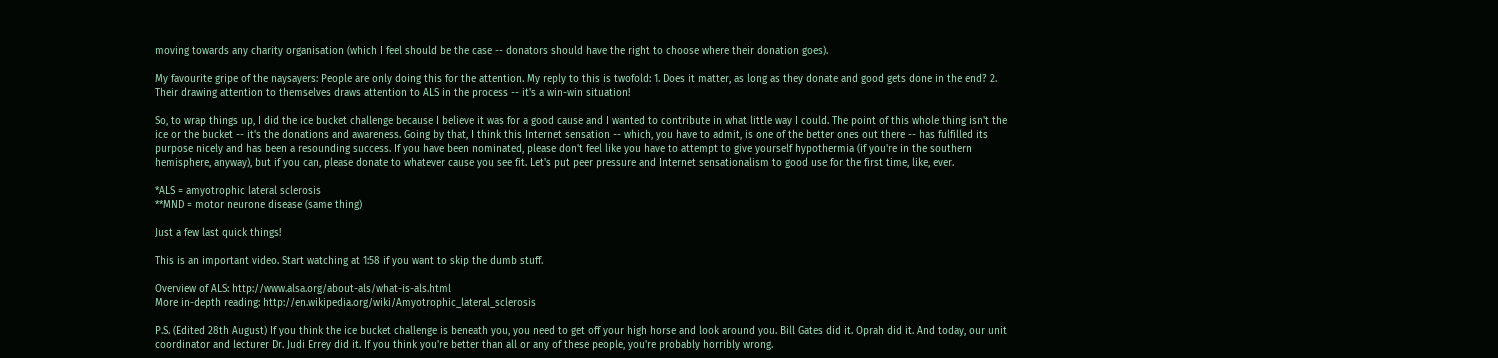moving towards any charity organisation (which I feel should be the case -- donators should have the right to choose where their donation goes).

My favourite gripe of the naysayers: People are only doing this for the attention. My reply to this is twofold: 1. Does it matter, as long as they donate and good gets done in the end? 2. Their drawing attention to themselves draws attention to ALS in the process -- it's a win-win situation!

So, to wrap things up, I did the ice bucket challenge because I believe it was for a good cause and I wanted to contribute in what little way I could. The point of this whole thing isn't the ice or the bucket -- it's the donations and awareness. Going by that, I think this Internet sensation -- which, you have to admit, is one of the better ones out there -- has fulfilled its purpose nicely and has been a resounding success. If you have been nominated, please don't feel like you have to attempt to give yourself hypothermia (if you're in the southern hemisphere, anyway), but if you can, please donate to whatever cause you see fit. Let's put peer pressure and Internet sensationalism to good use for the first time, like, ever.

*ALS = amyotrophic lateral sclerosis
**MND = motor neurone disease (same thing)

Just a few last quick things!

This is an important video. Start watching at 1:58 if you want to skip the dumb stuff.

Overview of ALS: http://www.alsa.org/about-als/what-is-als.html
More in-depth reading: http://en.wikipedia.org/wiki/Amyotrophic_lateral_sclerosis

P.S. (Edited 28th August) If you think the ice bucket challenge is beneath you, you need to get off your high horse and look around you. Bill Gates did it. Oprah did it. And today, our unit coordinator and lecturer Dr. Judi Errey did it. If you think you're better than all or any of these people, you're probably horribly wrong.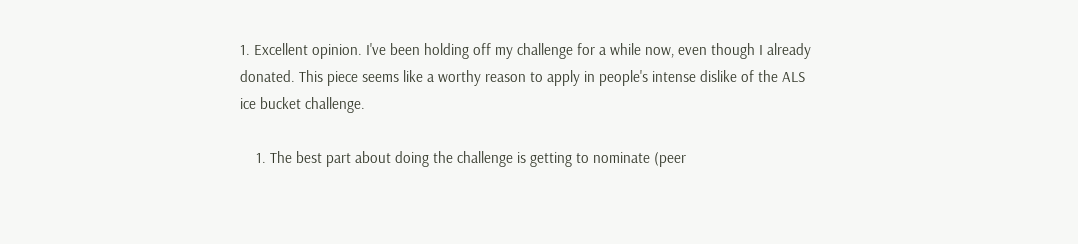1. Excellent opinion. I've been holding off my challenge for a while now, even though I already donated. This piece seems like a worthy reason to apply in people's intense dislike of the ALS ice bucket challenge.

    1. The best part about doing the challenge is getting to nominate (peer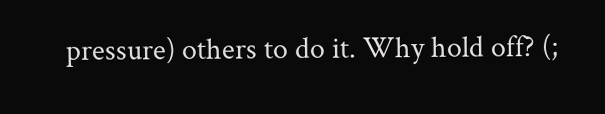pressure) others to do it. Why hold off? (;